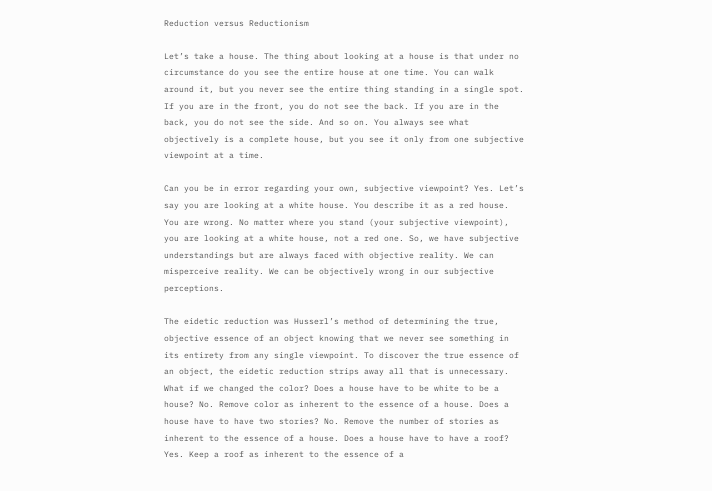Reduction versus Reductionism

Let’s take a house. The thing about looking at a house is that under no circumstance do you see the entire house at one time. You can walk around it, but you never see the entire thing standing in a single spot. If you are in the front, you do not see the back. If you are in the back, you do not see the side. And so on. You always see what objectively is a complete house, but you see it only from one subjective viewpoint at a time.

Can you be in error regarding your own, subjective viewpoint? Yes. Let’s say you are looking at a white house. You describe it as a red house. You are wrong. No matter where you stand (your subjective viewpoint), you are looking at a white house, not a red one. So, we have subjective understandings but are always faced with objective reality. We can misperceive reality. We can be objectively wrong in our subjective perceptions.

The eidetic reduction was Husserl’s method of determining the true, objective essence of an object knowing that we never see something in its entirety from any single viewpoint. To discover the true essence of an object, the eidetic reduction strips away all that is unnecessary. What if we changed the color? Does a house have to be white to be a house? No. Remove color as inherent to the essence of a house. Does a house have to have two stories? No. Remove the number of stories as inherent to the essence of a house. Does a house have to have a roof? Yes. Keep a roof as inherent to the essence of a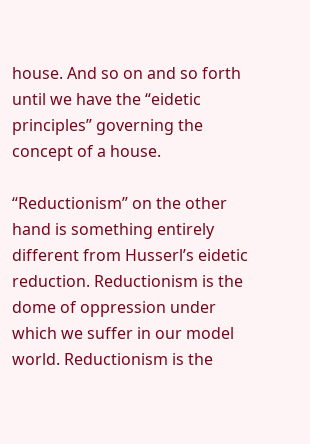house. And so on and so forth until we have the “eidetic principles” governing the concept of a house.

“Reductionism” on the other hand is something entirely different from Husserl’s eidetic reduction. Reductionism is the dome of oppression under which we suffer in our model world. Reductionism is the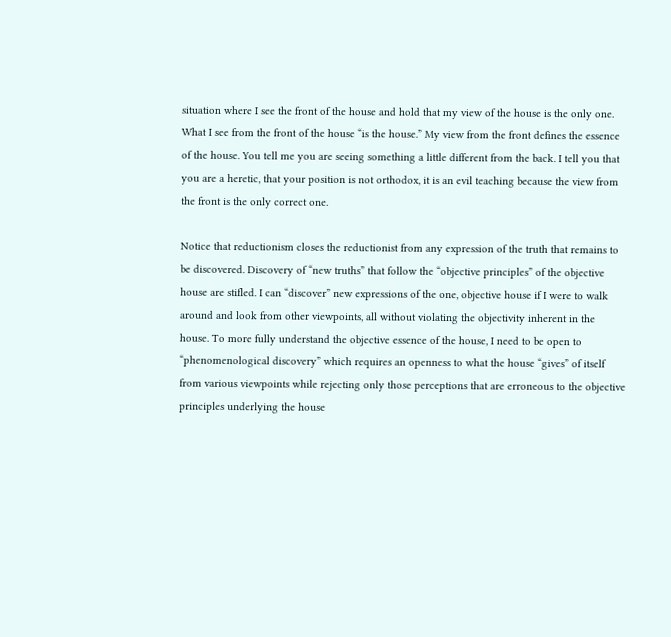situation where I see the front of the house and hold that my view of the house is the only one. What I see from the front of the house “is the house.” My view from the front defines the essence of the house. You tell me you are seeing something a little different from the back. I tell you that you are a heretic, that your position is not orthodox, it is an evil teaching because the view from the front is the only correct one.

Notice that reductionism closes the reductionist from any expression of the truth that remains to be discovered. Discovery of “new truths” that follow the “objective principles” of the objective house are stifled. I can “discover” new expressions of the one, objective house if I were to walk around and look from other viewpoints, all without violating the objectivity inherent in the house. To more fully understand the objective essence of the house, I need to be open to “phenomenological discovery” which requires an openness to what the house “gives” of itself from various viewpoints while rejecting only those perceptions that are erroneous to the objective principles underlying the house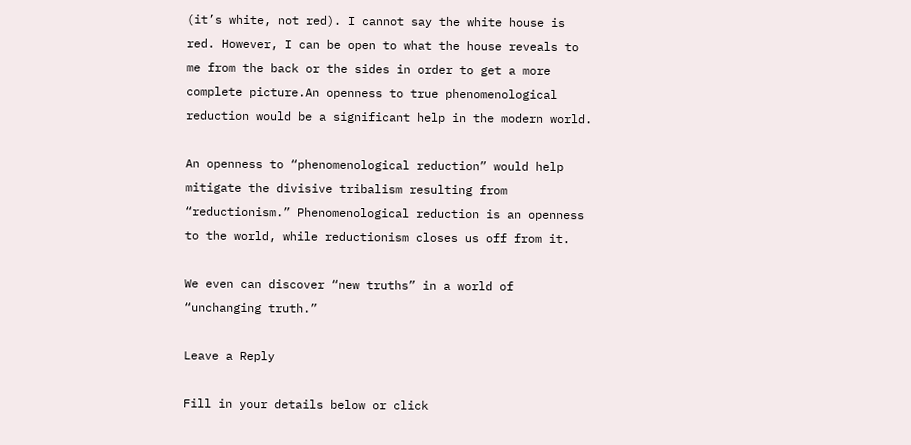(it’s white, not red). I cannot say the white house is red. However, I can be open to what the house reveals to me from the back or the sides in order to get a more complete picture.An openness to true phenomenological reduction would be a significant help in the modern world.

An openness to “phenomenological reduction” would help mitigate the divisive tribalism resulting from “reductionism.” Phenomenological reduction is an openness to the world, while reductionism closes us off from it.

We even can discover “new truths” in a world of “unchanging truth.”

Leave a Reply

Fill in your details below or click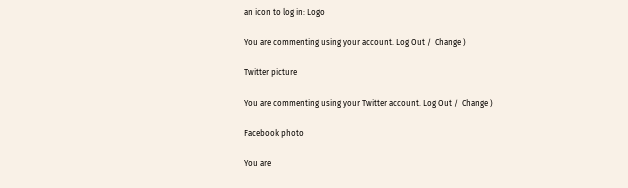an icon to log in: Logo

You are commenting using your account. Log Out /  Change )

Twitter picture

You are commenting using your Twitter account. Log Out /  Change )

Facebook photo

You are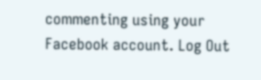commenting using your Facebook account. Log Out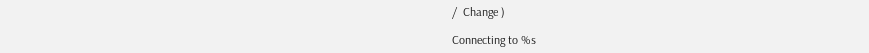/  Change )

Connecting to %s